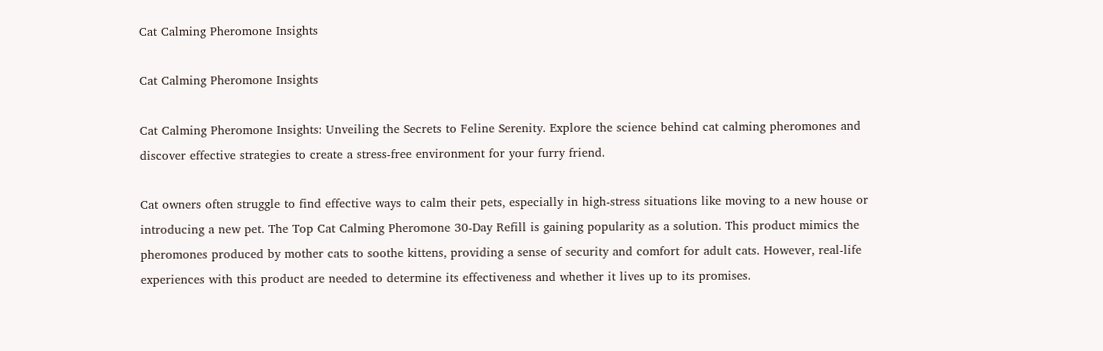Cat Calming Pheromone Insights

Cat Calming Pheromone Insights

Cat Calming Pheromone Insights: Unveiling the Secrets to Feline Serenity. Explore the science behind cat calming pheromones and discover effective strategies to create a stress-free environment for your furry friend.

Cat owners often struggle to find effective ways to calm their pets, especially in high-stress situations like moving to a new house or introducing a new pet. The Top Cat Calming Pheromone 30-Day Refill is gaining popularity as a solution. This product mimics the pheromones produced by mother cats to soothe kittens, providing a sense of security and comfort for adult cats. However, real-life experiences with this product are needed to determine its effectiveness and whether it lives up to its promises.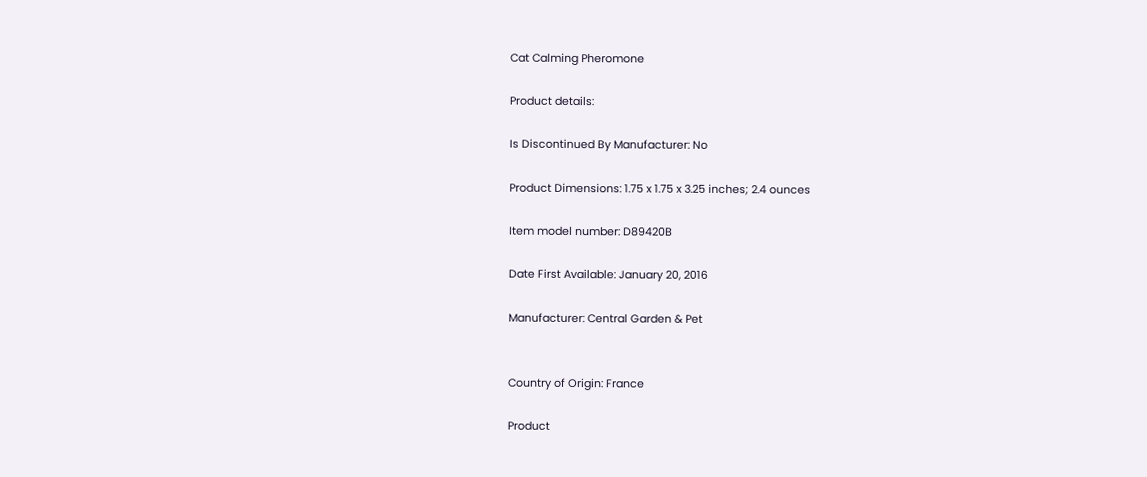Cat Calming Pheromone

Product details:

Is Discontinued By Manufacturer: No

Product Dimensions: 1.75 x 1.75 x 3.25 inches; 2.4 ounces

Item model number: D89420B

Date First Available: January 20, 2016

Manufacturer: Central Garden & Pet


Country of Origin: France

Product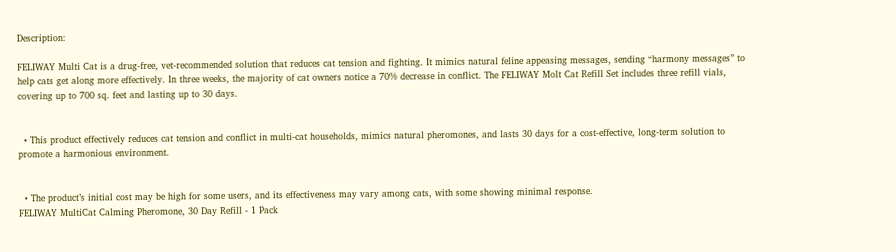Description:

FELIWAY Multi Cat is a drug-free, vet-recommended solution that reduces cat tension and fighting. It mimics natural feline appeasing messages, sending “harmony messages” to help cats get along more effectively. In three weeks, the majority of cat owners notice a 70% decrease in conflict. The FELIWAY Molt Cat Refill Set includes three refill vials, covering up to 700 sq. feet and lasting up to 30 days.


  • This product effectively reduces cat tension and conflict in multi-cat households, mimics natural pheromones, and lasts 30 days for a cost-effective, long-term solution to promote a harmonious environment.


  • The product’s initial cost may be high for some users, and its effectiveness may vary among cats, with some showing minimal response.
FELIWAY MultiCat Calming Pheromone, 30 Day Refill - 1 Pack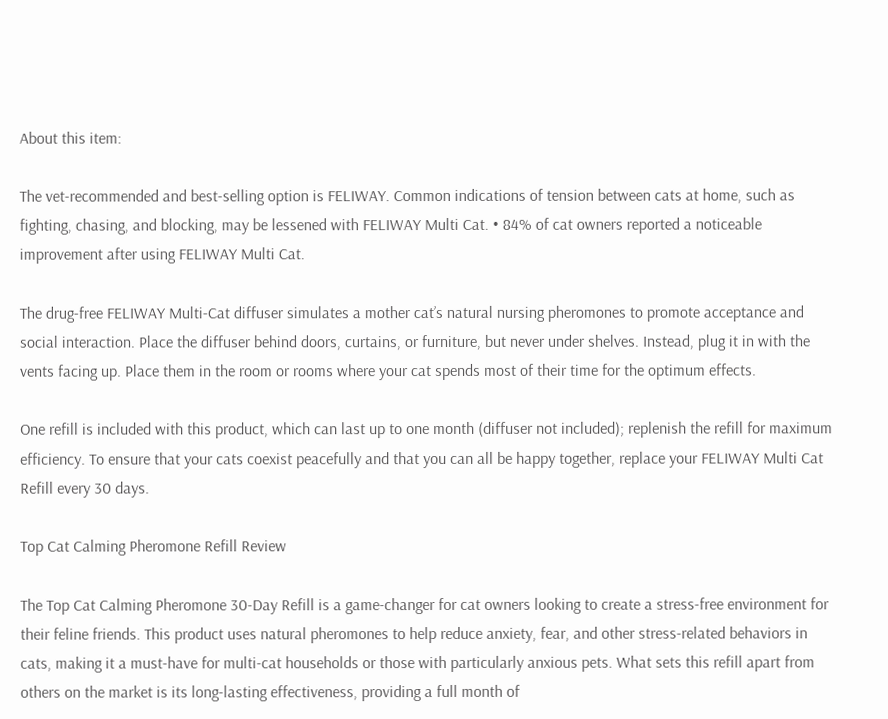About this item:

The vet-recommended and best-selling option is FELIWAY. Common indications of tension between cats at home, such as fighting, chasing, and blocking, may be lessened with FELIWAY Multi Cat. • 84% of cat owners reported a noticeable improvement after using FELIWAY Multi Cat.

The drug-free FELIWAY Multi-Cat diffuser simulates a mother cat’s natural nursing pheromones to promote acceptance and social interaction. Place the diffuser behind doors, curtains, or furniture, but never under shelves. Instead, plug it in with the vents facing up. Place them in the room or rooms where your cat spends most of their time for the optimum effects.

One refill is included with this product, which can last up to one month (diffuser not included); replenish the refill for maximum efficiency. To ensure that your cats coexist peacefully and that you can all be happy together, replace your FELIWAY Multi Cat Refill every 30 days.

Top Cat Calming Pheromone Refill Review

The Top Cat Calming Pheromone 30-Day Refill is a game-changer for cat owners looking to create a stress-free environment for their feline friends. This product uses natural pheromones to help reduce anxiety, fear, and other stress-related behaviors in cats, making it a must-have for multi-cat households or those with particularly anxious pets. What sets this refill apart from others on the market is its long-lasting effectiveness, providing a full month of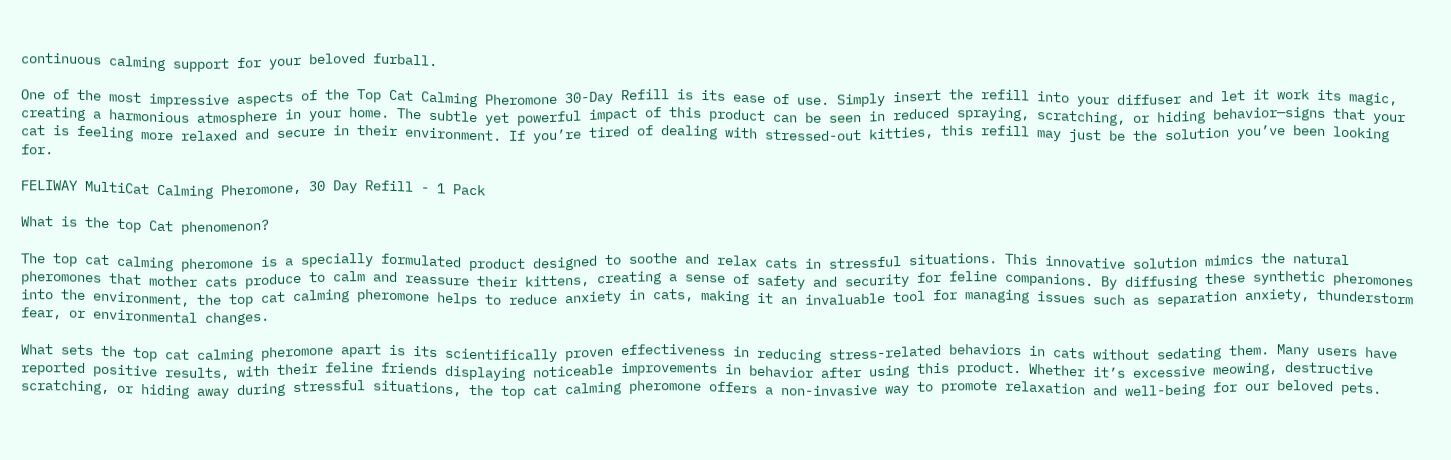continuous calming support for your beloved furball.

One of the most impressive aspects of the Top Cat Calming Pheromone 30-Day Refill is its ease of use. Simply insert the refill into your diffuser and let it work its magic, creating a harmonious atmosphere in your home. The subtle yet powerful impact of this product can be seen in reduced spraying, scratching, or hiding behavior—signs that your cat is feeling more relaxed and secure in their environment. If you’re tired of dealing with stressed-out kitties, this refill may just be the solution you’ve been looking for.

FELIWAY MultiCat Calming Pheromone, 30 Day Refill - 1 Pack

What is the top Cat phenomenon?

The top cat calming pheromone is a specially formulated product designed to soothe and relax cats in stressful situations. This innovative solution mimics the natural pheromones that mother cats produce to calm and reassure their kittens, creating a sense of safety and security for feline companions. By diffusing these synthetic pheromones into the environment, the top cat calming pheromone helps to reduce anxiety in cats, making it an invaluable tool for managing issues such as separation anxiety, thunderstorm fear, or environmental changes.

What sets the top cat calming pheromone apart is its scientifically proven effectiveness in reducing stress-related behaviors in cats without sedating them. Many users have reported positive results, with their feline friends displaying noticeable improvements in behavior after using this product. Whether it’s excessive meowing, destructive scratching, or hiding away during stressful situations, the top cat calming pheromone offers a non-invasive way to promote relaxation and well-being for our beloved pets.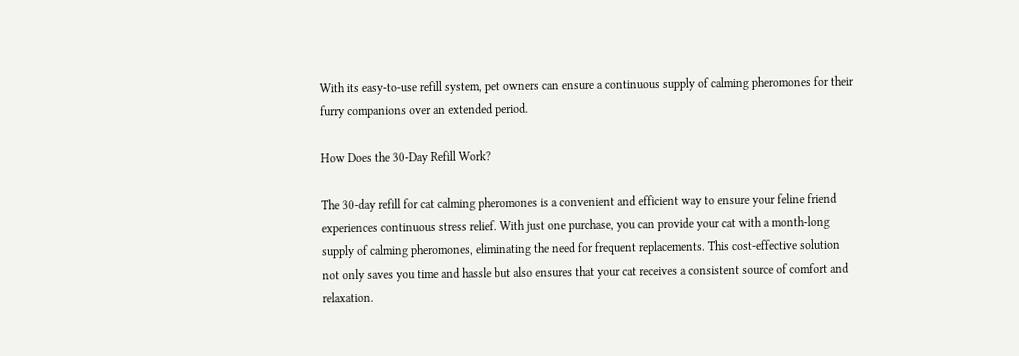With its easy-to-use refill system, pet owners can ensure a continuous supply of calming pheromones for their furry companions over an extended period.

How Does the 30-Day Refill Work?

The 30-day refill for cat calming pheromones is a convenient and efficient way to ensure your feline friend experiences continuous stress relief. With just one purchase, you can provide your cat with a month-long supply of calming pheromones, eliminating the need for frequent replacements. This cost-effective solution not only saves you time and hassle but also ensures that your cat receives a consistent source of comfort and relaxation.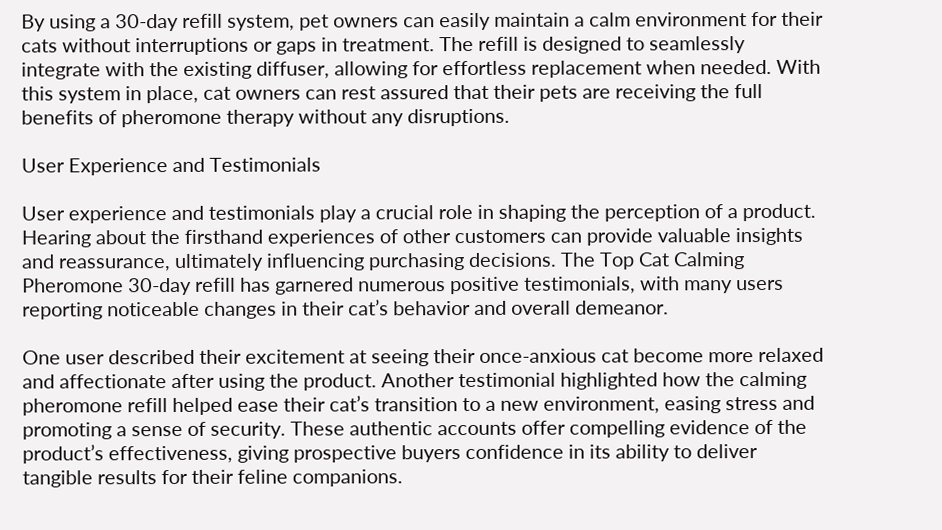By using a 30-day refill system, pet owners can easily maintain a calm environment for their cats without interruptions or gaps in treatment. The refill is designed to seamlessly integrate with the existing diffuser, allowing for effortless replacement when needed. With this system in place, cat owners can rest assured that their pets are receiving the full benefits of pheromone therapy without any disruptions.

User Experience and Testimonials

User experience and testimonials play a crucial role in shaping the perception of a product. Hearing about the firsthand experiences of other customers can provide valuable insights and reassurance, ultimately influencing purchasing decisions. The Top Cat Calming Pheromone 30-day refill has garnered numerous positive testimonials, with many users reporting noticeable changes in their cat’s behavior and overall demeanor.

One user described their excitement at seeing their once-anxious cat become more relaxed and affectionate after using the product. Another testimonial highlighted how the calming pheromone refill helped ease their cat’s transition to a new environment, easing stress and promoting a sense of security. These authentic accounts offer compelling evidence of the product’s effectiveness, giving prospective buyers confidence in its ability to deliver tangible results for their feline companions.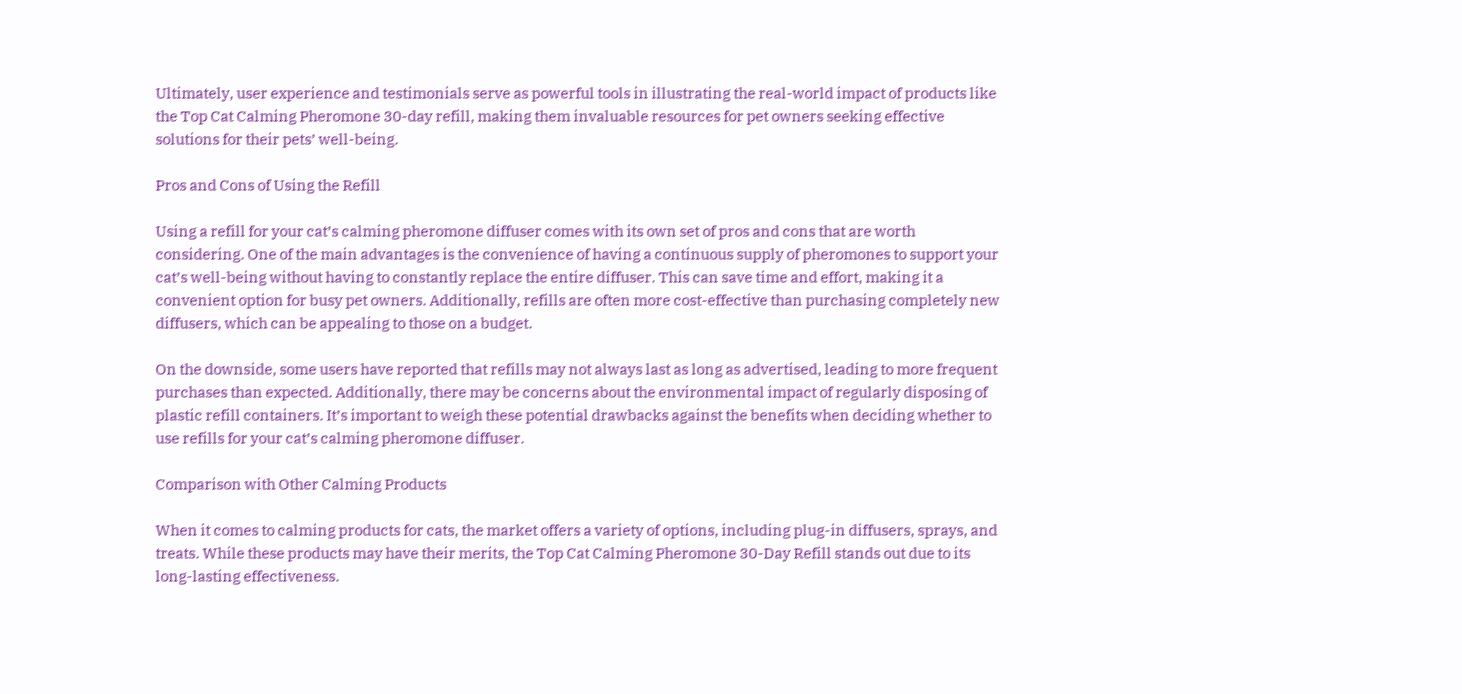Ultimately, user experience and testimonials serve as powerful tools in illustrating the real-world impact of products like the Top Cat Calming Pheromone 30-day refill, making them invaluable resources for pet owners seeking effective solutions for their pets’ well-being.

Pros and Cons of Using the Refill

Using a refill for your cat’s calming pheromone diffuser comes with its own set of pros and cons that are worth considering. One of the main advantages is the convenience of having a continuous supply of pheromones to support your cat’s well-being without having to constantly replace the entire diffuser. This can save time and effort, making it a convenient option for busy pet owners. Additionally, refills are often more cost-effective than purchasing completely new diffusers, which can be appealing to those on a budget.

On the downside, some users have reported that refills may not always last as long as advertised, leading to more frequent purchases than expected. Additionally, there may be concerns about the environmental impact of regularly disposing of plastic refill containers. It’s important to weigh these potential drawbacks against the benefits when deciding whether to use refills for your cat’s calming pheromone diffuser.

Comparison with Other Calming Products

When it comes to calming products for cats, the market offers a variety of options, including plug-in diffusers, sprays, and treats. While these products may have their merits, the Top Cat Calming Pheromone 30-Day Refill stands out due to its long-lasting effectiveness.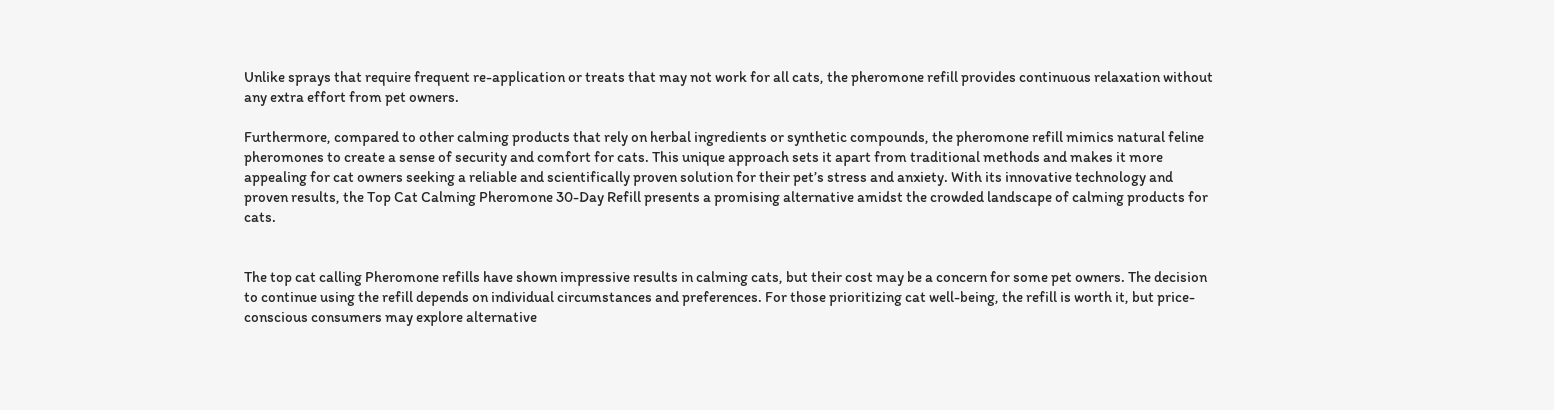Unlike sprays that require frequent re-application or treats that may not work for all cats, the pheromone refill provides continuous relaxation without any extra effort from pet owners.

Furthermore, compared to other calming products that rely on herbal ingredients or synthetic compounds, the pheromone refill mimics natural feline pheromones to create a sense of security and comfort for cats. This unique approach sets it apart from traditional methods and makes it more appealing for cat owners seeking a reliable and scientifically proven solution for their pet’s stress and anxiety. With its innovative technology and proven results, the Top Cat Calming Pheromone 30-Day Refill presents a promising alternative amidst the crowded landscape of calming products for cats.


The top cat calling Pheromone refills have shown impressive results in calming cats, but their cost may be a concern for some pet owners. The decision to continue using the refill depends on individual circumstances and preferences. For those prioritizing cat well-being, the refill is worth it, but price-conscious consumers may explore alternative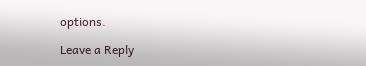options.

Leave a Reply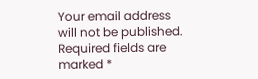Your email address will not be published. Required fields are marked *